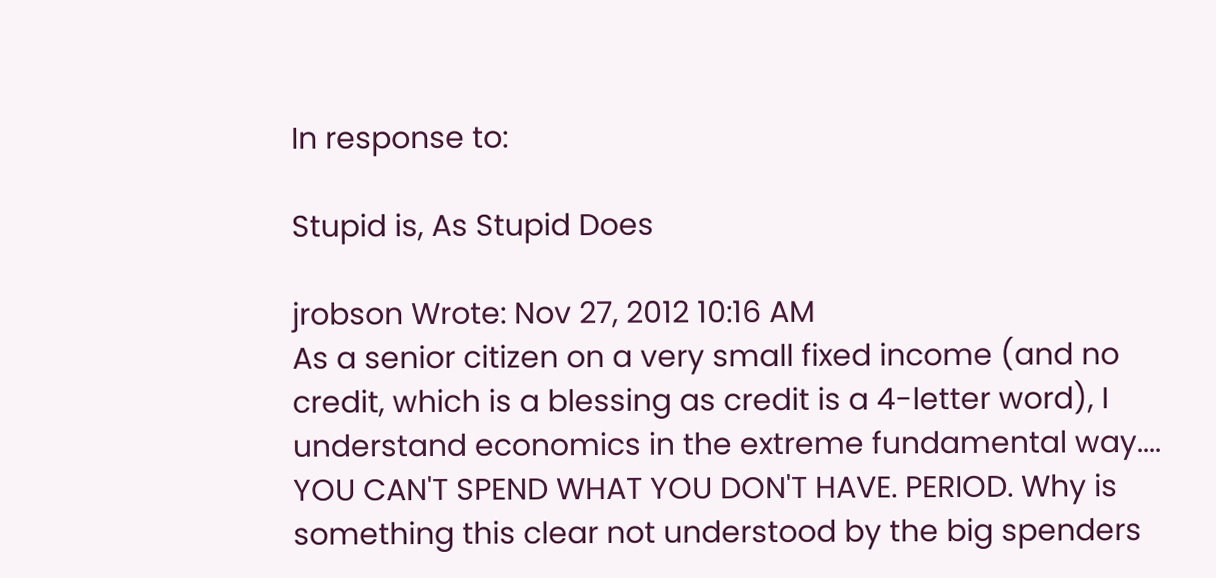In response to:

Stupid is, As Stupid Does

jrobson Wrote: Nov 27, 2012 10:16 AM
As a senior citizen on a very small fixed income (and no credit, which is a blessing as credit is a 4-letter word), I understand economics in the extreme fundamental way.... YOU CAN'T SPEND WHAT YOU DON'T HAVE. PERIOD. Why is something this clear not understood by the big spenders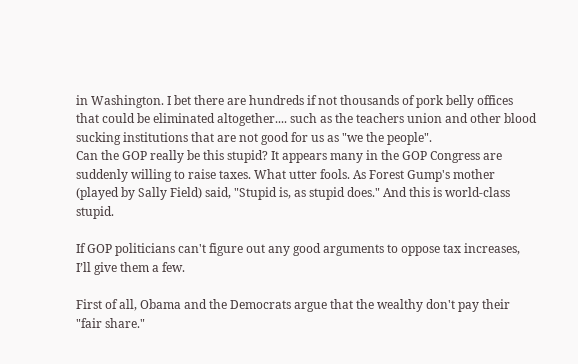in Washington. I bet there are hundreds if not thousands of pork belly offices that could be eliminated altogether.... such as the teachers union and other blood sucking institutions that are not good for us as "we the people".
Can the GOP really be this stupid? It appears many in the GOP Congress are suddenly willing to raise taxes. What utter fools. As Forest Gump's mother (played by Sally Field) said, "Stupid is, as stupid does." And this is world-class stupid.

If GOP politicians can't figure out any good arguments to oppose tax increases, I’ll give them a few.

First of all, Obama and the Democrats argue that the wealthy don't pay their "fair share."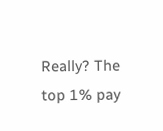Really? The top 1% pay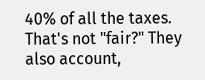40% of all the taxes. That's not "fair?" They also account,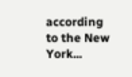according to the New York...